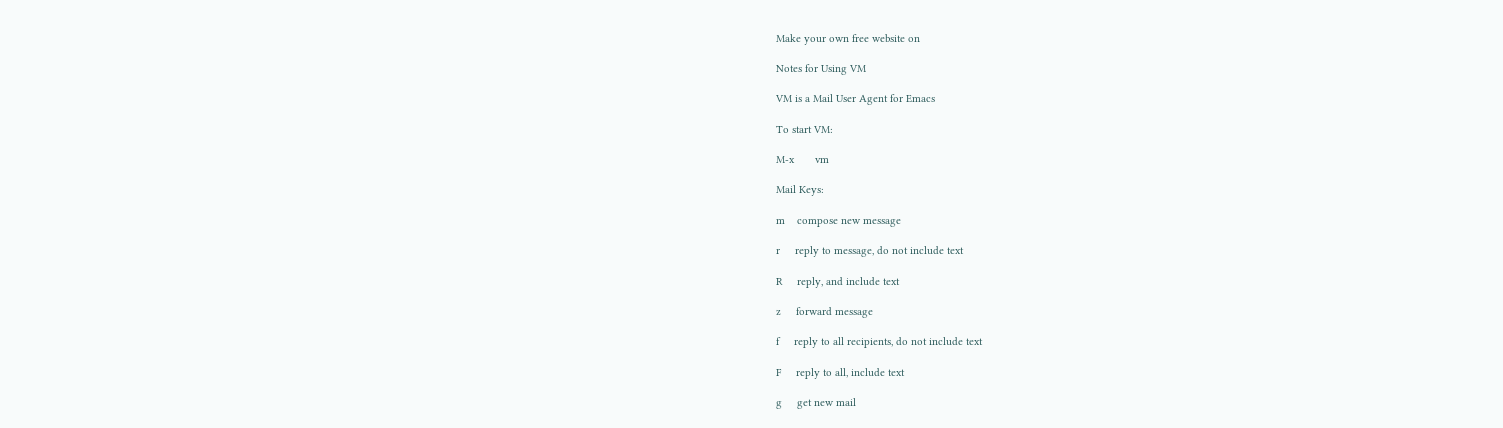Make your own free website on

Notes for Using VM

VM is a Mail User Agent for Emacs

To start VM:

M-x       vm

Mail Keys:

m    compose new message

r     reply to message, do not include text

R     reply, and include text

z     forward message

f     reply to all recipients, do not include text

F     reply to all, include text

g     get new mail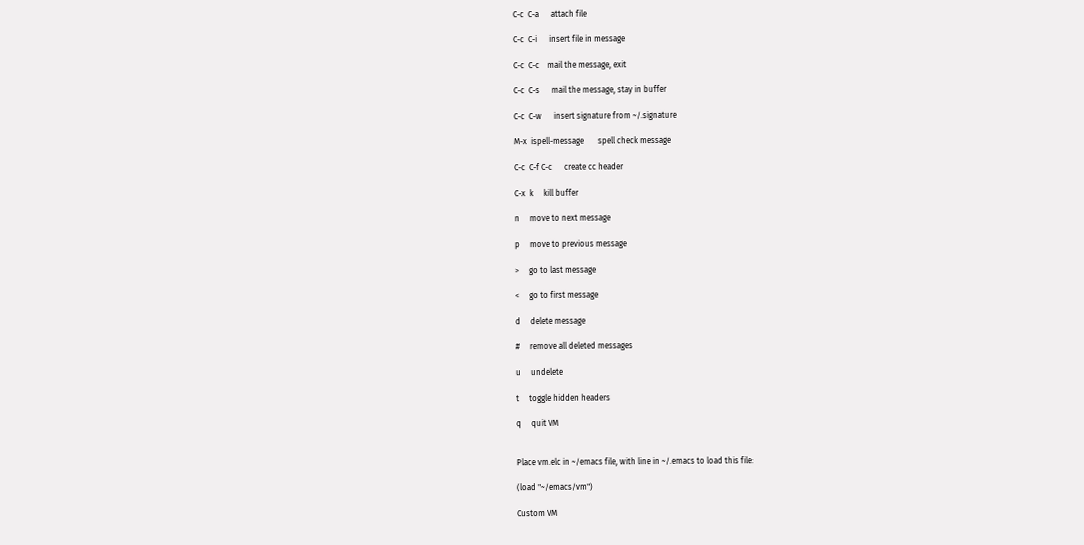C-c  C-a      attach file

C-c  C-i      insert file in message

C-c  C-c    mail the message, exit

C-c  C-s      mail the message, stay in buffer

C-c  C-w      insert signature from ~/.signature

M-x  ispell-message       spell check message

C-c  C-f C-c      create cc header

C-x  k     kill buffer

n     move to next message

p     move to previous message

>     go to last message

<     go to first message

d     delete message

#     remove all deleted messages

u     undelete

t     toggle hidden headers

q     quit VM


Place vm.elc in ~/emacs file, with line in ~/.emacs to load this file:

(load "~/emacs/vm")

Custom VM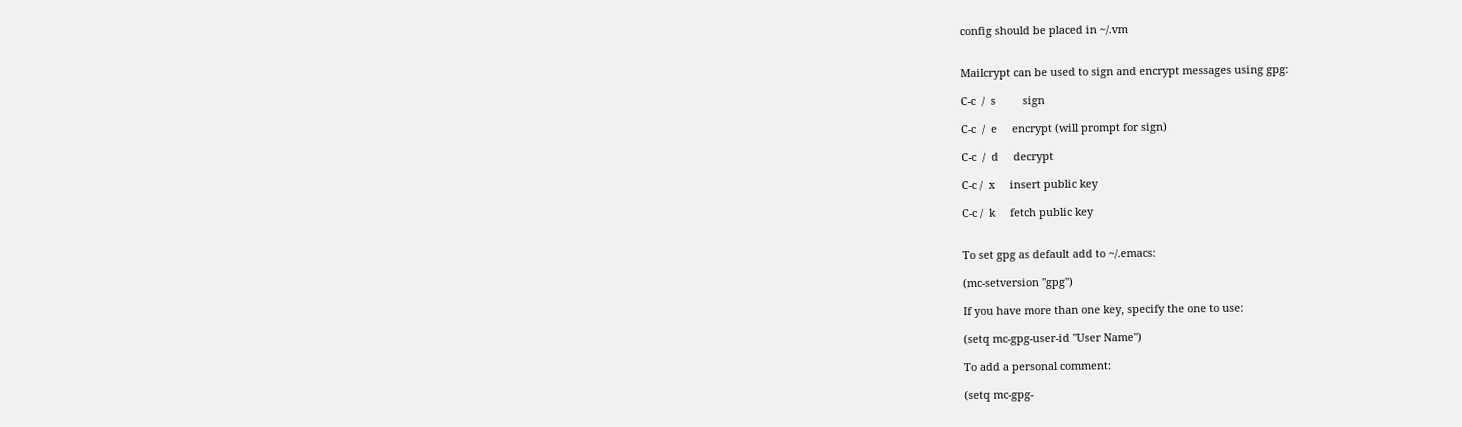config should be placed in ~/.vm


Mailcrypt can be used to sign and encrypt messages using gpg:

C-c  /  s         sign

C-c  /  e     encrypt (will prompt for sign)

C-c  /  d     decrypt

C-c /  x     insert public key

C-c /  k     fetch public key


To set gpg as default add to ~/.emacs:

(mc-setversion "gpg")

If you have more than one key, specify the one to use:

(setq mc-gpg-user-id "User Name")

To add a personal comment:

(setq mc-gpg-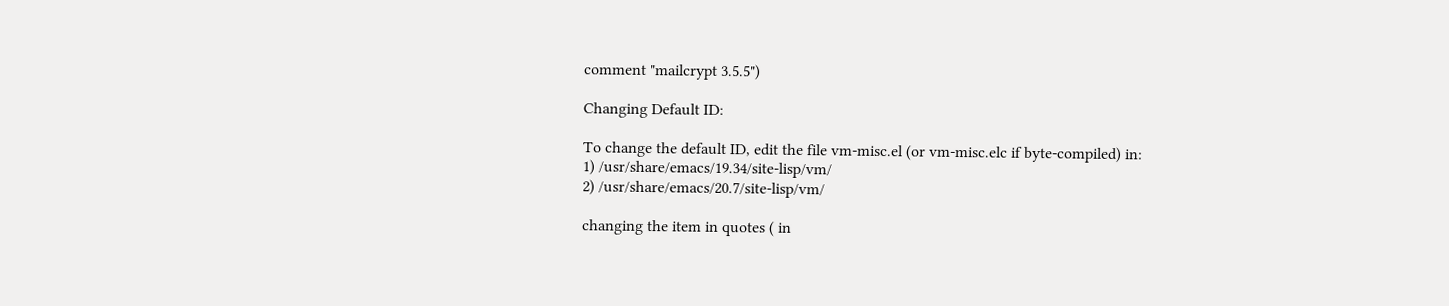comment "mailcrypt 3.5.5")

Changing Default ID:

To change the default ID, edit the file vm-misc.el (or vm-misc.elc if byte-compiled) in:
1) /usr/share/emacs/19.34/site-lisp/vm/
2) /usr/share/emacs/20.7/site-lisp/vm/

changing the item in quotes ( in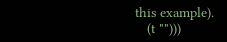this example).
   (t "")))